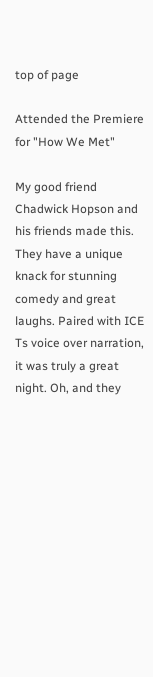top of page

Attended the Premiere for "How We Met"

My good friend Chadwick Hopson and his friends made this. They have a unique knack for stunning comedy and great laughs. Paired with ICE Ts voice over narration, it was truly a great night. Oh, and they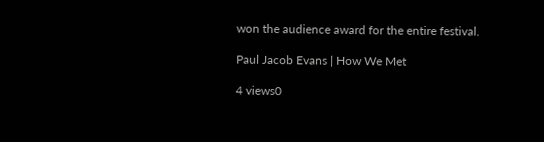won the audience award for the entire festival.

Paul Jacob Evans | How We Met

4 views0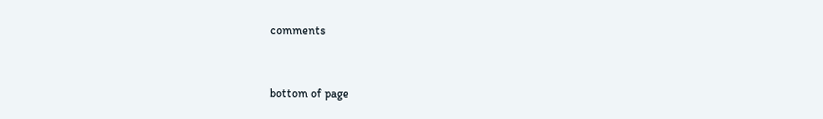comments


bottom of page